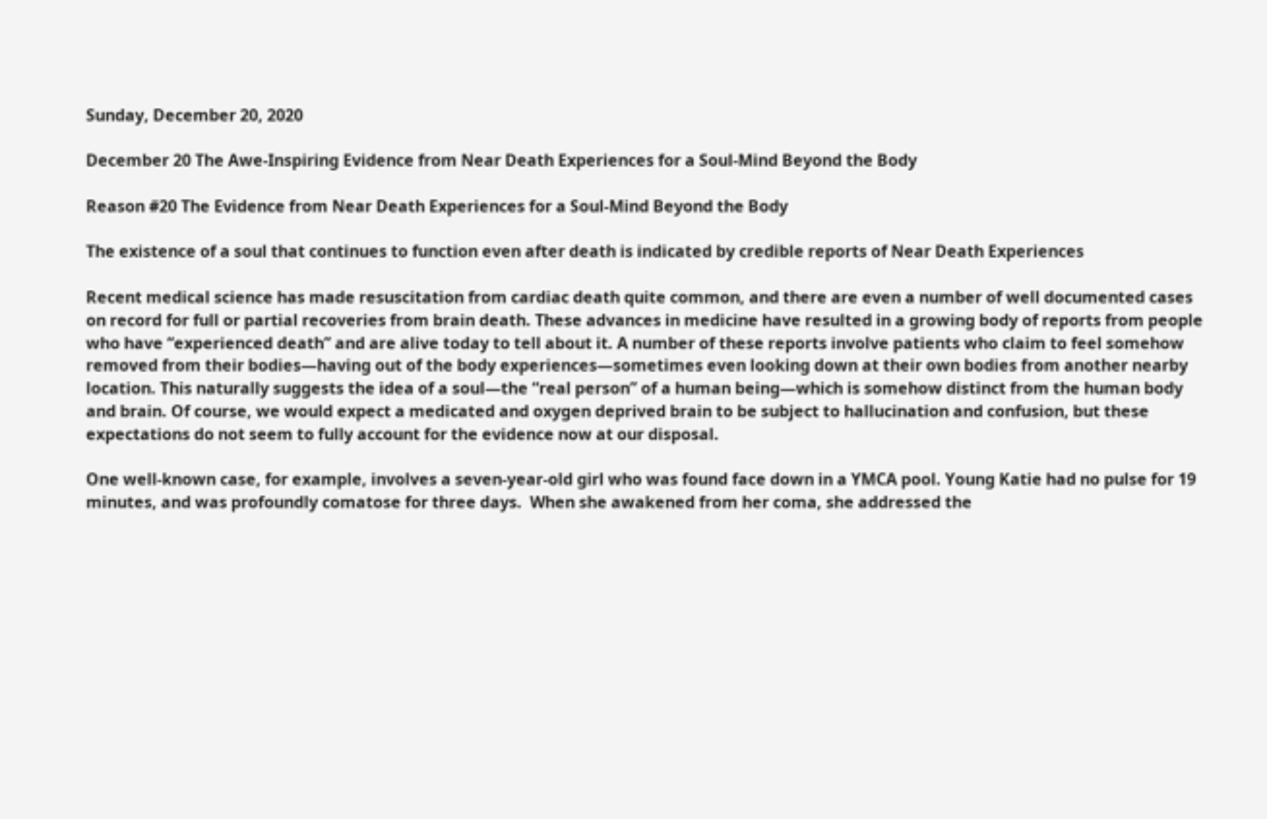Sunday, December 20, 2020

December 20 The Awe-Inspiring Evidence from Near Death Experiences for a Soul-Mind Beyond the Body

Reason #20 The Evidence from Near Death Experiences for a Soul-Mind Beyond the Body

The existence of a soul that continues to function even after death is indicated by credible reports of Near Death Experiences

Recent medical science has made resuscitation from cardiac death quite common, and there are even a number of well documented cases on record for full or partial recoveries from brain death. These advances in medicine have resulted in a growing body of reports from people who have “experienced death” and are alive today to tell about it. A number of these reports involve patients who claim to feel somehow removed from their bodies—having out of the body experiences—sometimes even looking down at their own bodies from another nearby location. This naturally suggests the idea of a soul—the “real person” of a human being—which is somehow distinct from the human body and brain. Of course, we would expect a medicated and oxygen deprived brain to be subject to hallucination and confusion, but these expectations do not seem to fully account for the evidence now at our disposal.

One well-known case, for example, involves a seven-year-old girl who was found face down in a YMCA pool. Young Katie had no pulse for 19 minutes, and was profoundly comatose for three days.  When she awakened from her coma, she addressed the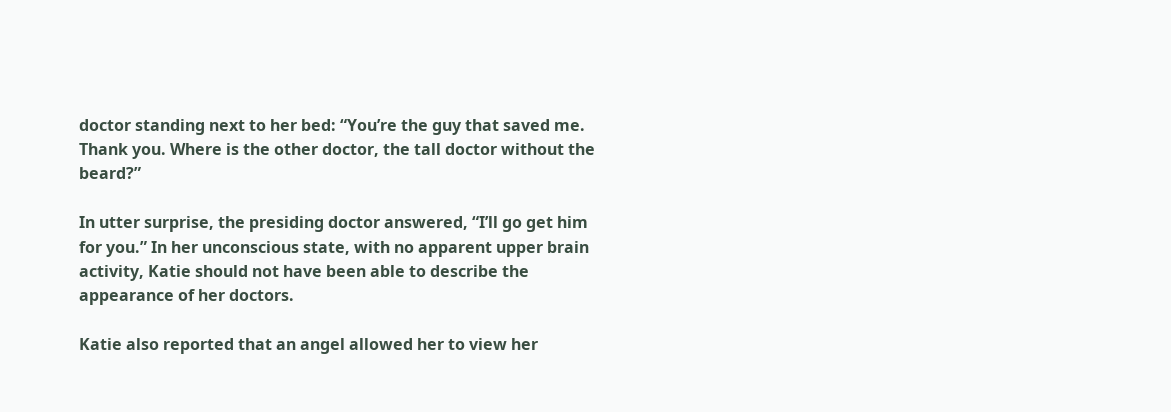doctor standing next to her bed: “You’re the guy that saved me. Thank you. Where is the other doctor, the tall doctor without the beard?”

In utter surprise, the presiding doctor answered, “I’ll go get him for you.” In her unconscious state, with no apparent upper brain activity, Katie should not have been able to describe the appearance of her doctors.

Katie also reported that an angel allowed her to view her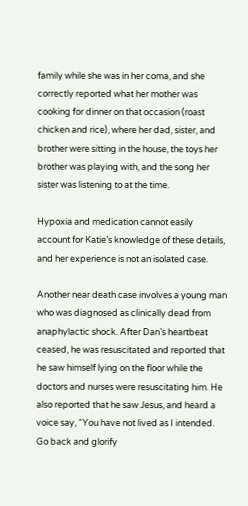family while she was in her coma, and she correctly reported what her mother was cooking for dinner on that occasion (roast chicken and rice), where her dad, sister, and brother were sitting in the house, the toys her brother was playing with, and the song her sister was listening to at the time.

Hypoxia and medication cannot easily account for Katie’s knowledge of these details, and her experience is not an isolated case.

Another near death case involves a young man who was diagnosed as clinically dead from anaphylactic shock. After Dan’s heartbeat ceased, he was resuscitated and reported that he saw himself lying on the floor while the doctors and nurses were resuscitating him. He also reported that he saw Jesus, and heard a voice say, “You have not lived as I intended. Go back and glorify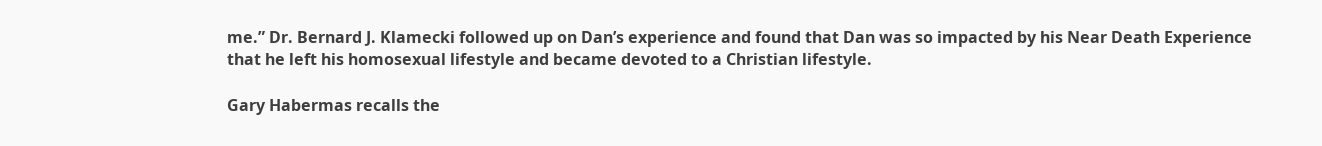me.” Dr. Bernard J. Klamecki followed up on Dan’s experience and found that Dan was so impacted by his Near Death Experience that he left his homosexual lifestyle and became devoted to a Christian lifestyle.

Gary Habermas recalls the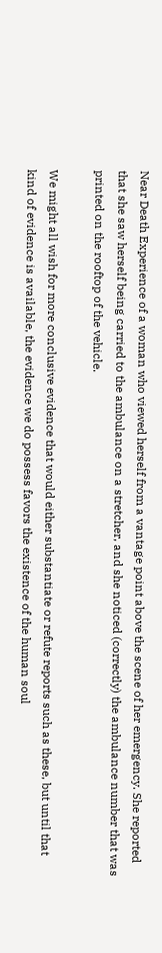Near Death Experience of a woman who viewed herself from a vantage point above the scene of her emergency. She reported that she saw herself being carried to the ambulance on a stretcher, and she noticed (correctly) the ambulance number that was printed on the rooftop of the vehicle.

We might all wish for more conclusive evidence that would either substantiate or refute reports such as these, but until that kind of evidence is available, the evidence we do possess favors the existence of the human soul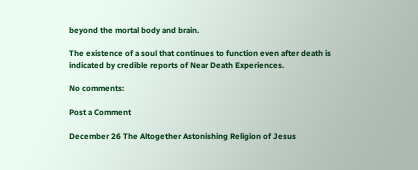beyond the mortal body and brain.

The existence of a soul that continues to function even after death is indicated by credible reports of Near Death Experiences.

No comments:

Post a Comment

December 26 The Altogether Astonishing Religion of Jesus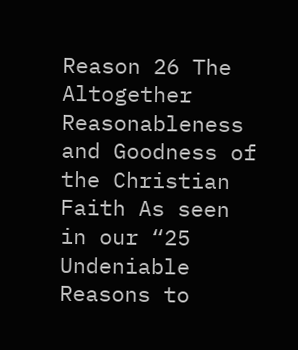Reason 26 The Altogether Reasonableness and Goodness of the Christian Faith As seen in our “25 Undeniable Reasons to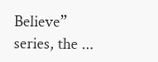Believe” series, the ...